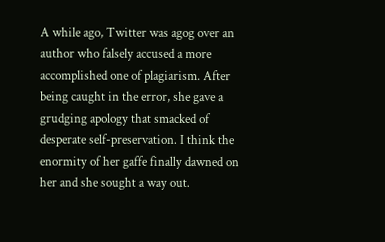A while ago, Twitter was agog over an author who falsely accused a more accomplished one of plagiarism. After being caught in the error, she gave a grudging apology that smacked of desperate self-preservation. I think the enormity of her gaffe finally dawned on her and she sought a way out.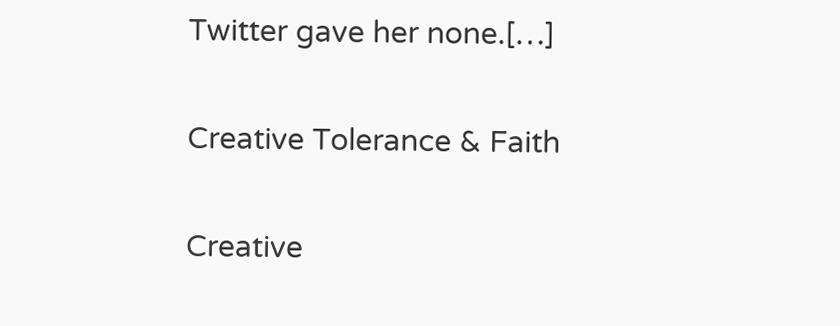Twitter gave her none.[…]

Creative Tolerance & Faith

Creative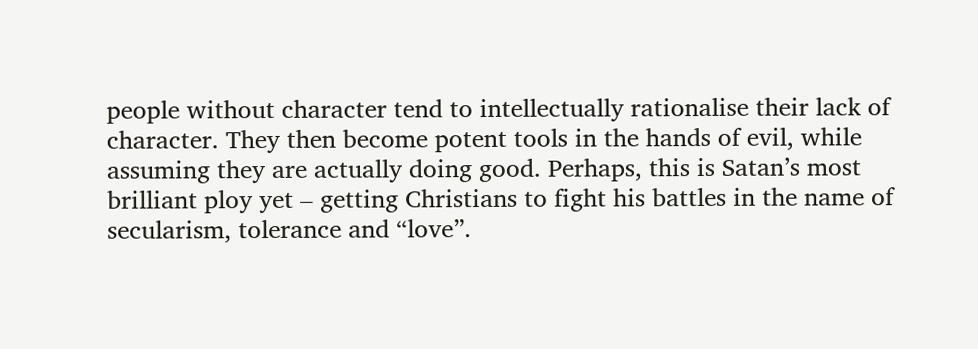people without character tend to intellectually rationalise their lack of character. They then become potent tools in the hands of evil, while assuming they are actually doing good. Perhaps, this is Satan’s most brilliant ploy yet – getting Christians to fight his battles in the name of secularism, tolerance and “love”.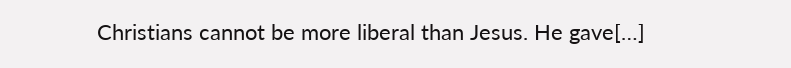Christians cannot be more liberal than Jesus. He gave[…]